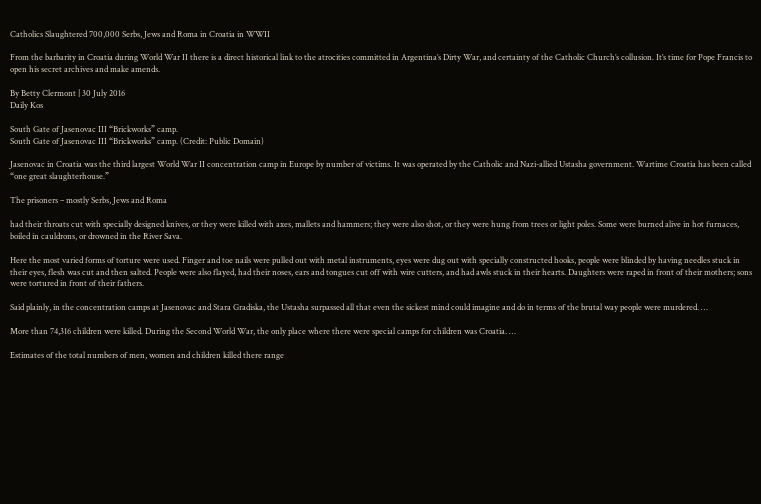Catholics Slaughtered 700,000 Serbs, Jews and Roma in Croatia in WWII

From the barbarity in Croatia during World War II there is a direct historical link to the atrocities committed in Argentina’s Dirty War, and certainty of the Catholic Church’s collusion. It’s time for Pope Francis to open his secret archives and make amends.

By Betty Clermont | 30 July 2016
Daily Kos

South Gate of Jasenovac III “Brickworks” camp.
South Gate of Jasenovac III “Brickworks” camp. (Credit: Public Domain)

Jasenovac in Croatia was the third largest World War II concentration camp in Europe by number of victims. It was operated by the Catholic and Nazi-allied Ustasha government. Wartime Croatia has been called “one great slaughterhouse.”

The prisoners – mostly Serbs, Jews and Roma

had their throats cut with specially designed knives, or they were killed with axes, mallets and hammers; they were also shot, or they were hung from trees or light poles. Some were burned alive in hot furnaces, boiled in cauldrons, or drowned in the River Sava.

Here the most varied forms of torture were used. Finger and toe nails were pulled out with metal instruments, eyes were dug out with specially constructed hooks, people were blinded by having needles stuck in their eyes, flesh was cut and then salted. People were also flayed, had their noses, ears and tongues cut off with wire cutters, and had awls stuck in their hearts. Daughters were raped in front of their mothers; sons were tortured in front of their fathers.

Said plainly, in the concentration camps at Jasenovac and Stara Gradiska, the Ustasha surpassed all that even the sickest mind could imagine and do in terms of the brutal way people were murdered. …

More than 74,316 children were killed. During the Second World War, the only place where there were special camps for children was Croatia. …

Estimates of the total numbers of men, women and children killed there range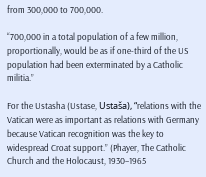from 300,000 to 700,000.

“700,000 in a total population of a few million, proportionally, would be as if one-third of the US population had been exterminated by a Catholic militia.”

For the Ustasha (Ustase, Ustaša), “relations with the Vatican were as important as relations with Germany because Vatican recognition was the key to widespread Croat support.” (Phayer, The Catholic Church and the Holocaust, 1930–1965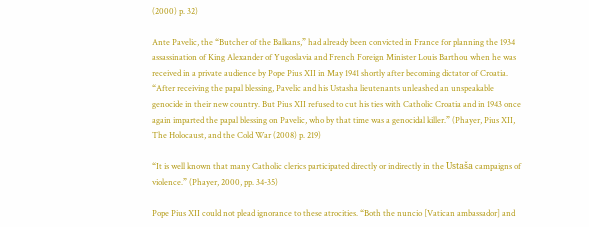(2000) p. 32)

Ante Pavelic, the “Butcher of the Balkans,” had already been convicted in France for planning the 1934 assassination of King Alexander of Yugoslavia and French Foreign Minister Louis Barthou when he was received in a private audience by Pope Pius XII in May 1941 shortly after becoming dictator of Croatia. “After receiving the papal blessing, Pavelic and his Ustasha lieutenants unleashed an unspeakable genocide in their new country. But Pius XII refused to cut his ties with Catholic Croatia and in 1943 once again imparted the papal blessing on Pavelic, who by that time was a genocidal killer.” (Phayer, Pius XII, The Holocaust, and the Cold War (2008) p. 219)

“It is well known that many Catholic clerics participated directly or indirectly in the Ustaša campaigns of violence.” (Phayer, 2000, pp. 34-35)

Pope Pius XII could not plead ignorance to these atrocities. “Both the nuncio [Vatican ambassador] and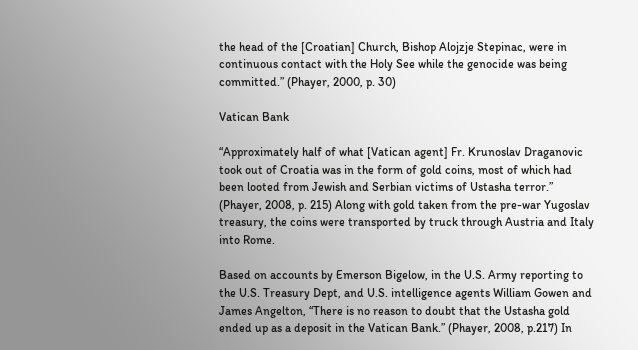the head of the [Croatian] Church, Bishop Alojzje Stepinac, were in continuous contact with the Holy See while the genocide was being committed.” (Phayer, 2000, p. 30)

Vatican Bank

“Approximately half of what [Vatican agent] Fr. Krunoslav Draganovic took out of Croatia was in the form of gold coins, most of which had been looted from Jewish and Serbian victims of Ustasha terror.” (Phayer, 2008, p. 215) Along with gold taken from the pre-war Yugoslav treasury, the coins were transported by truck through Austria and Italy into Rome.

Based on accounts by Emerson Bigelow, in the U.S. Army reporting to the U.S. Treasury Dept, and U.S. intelligence agents William Gowen and James Angelton, “There is no reason to doubt that the Ustasha gold ended up as a deposit in the Vatican Bank.” (Phayer, 2008, p.217) In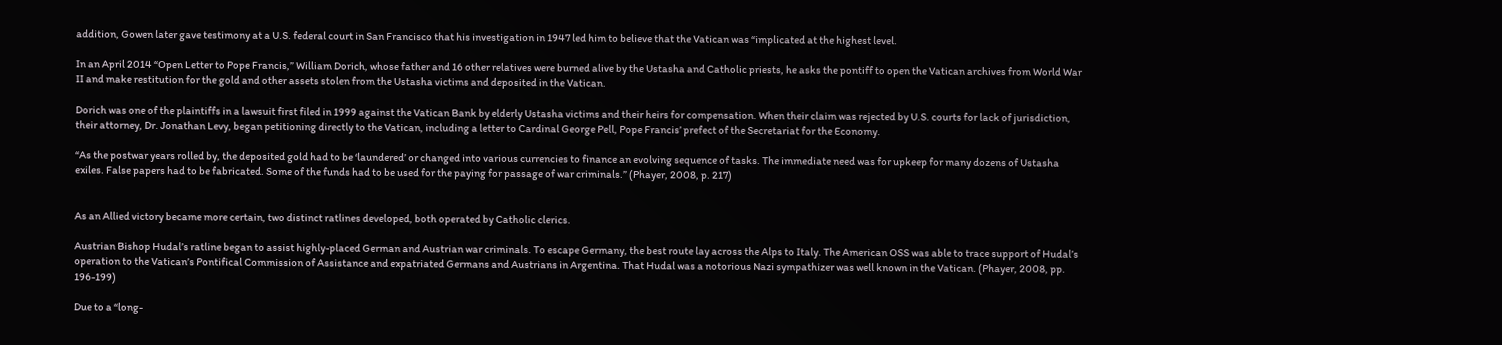addition, Gowen later gave testimony at a U.S. federal court in San Francisco that his investigation in 1947 led him to believe that the Vatican was “implicated at the highest level.

In an April 2014 “Open Letter to Pope Francis,” William Dorich, whose father and 16 other relatives were burned alive by the Ustasha and Catholic priests, he asks the pontiff to open the Vatican archives from World War II and make restitution for the gold and other assets stolen from the Ustasha victims and deposited in the Vatican.

Dorich was one of the plaintiffs in a lawsuit first filed in 1999 against the Vatican Bank by elderly Ustasha victims and their heirs for compensation. When their claim was rejected by U.S. courts for lack of jurisdiction, their attorney, Dr. Jonathan Levy, began petitioning directly to the Vatican, including a letter to Cardinal George Pell, Pope Francis’ prefect of the Secretariat for the Economy.

“As the postwar years rolled by, the deposited gold had to be ‘laundered’ or changed into various currencies to finance an evolving sequence of tasks. The immediate need was for upkeep for many dozens of Ustasha exiles. False papers had to be fabricated. Some of the funds had to be used for the paying for passage of war criminals.” (Phayer, 2008, p. 217)


As an Allied victory became more certain, two distinct ratlines developed, both operated by Catholic clerics.

Austrian Bishop Hudal’s ratline began to assist highly-placed German and Austrian war criminals. To escape Germany, the best route lay across the Alps to Italy. The American OSS was able to trace support of Hudal’s operation to the Vatican’s Pontifical Commission of Assistance and expatriated Germans and Austrians in Argentina. That Hudal was a notorious Nazi sympathizer was well known in the Vatican. (Phayer, 2008, pp. 196-199)

Due to a “long-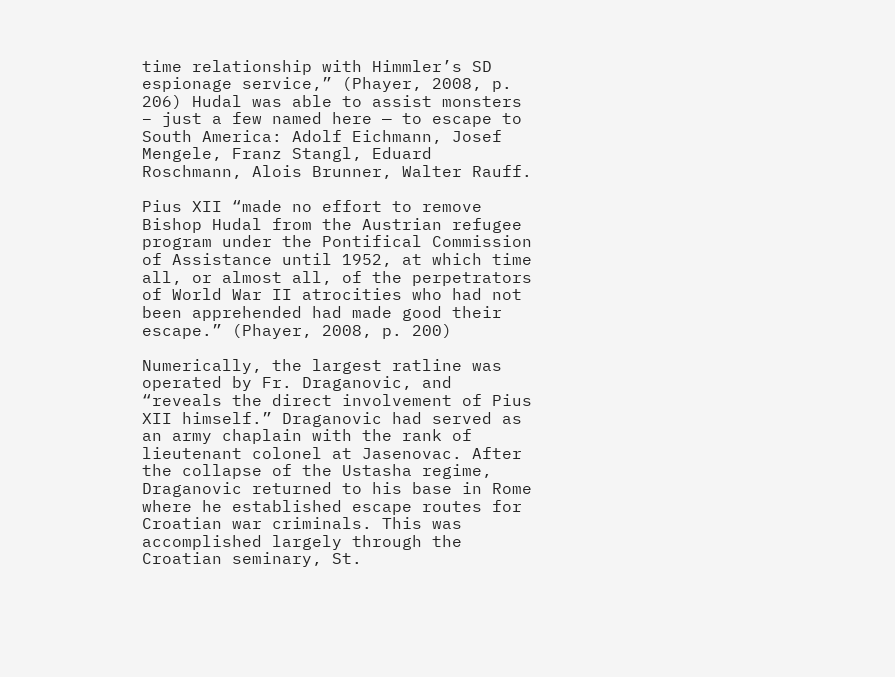time relationship with Himmler’s SD espionage service,” (Phayer, 2008, p. 206) Hudal was able to assist monsters – just a few named here — to escape to South America: Adolf Eichmann, Josef Mengele, Franz Stangl, Eduard Roschmann, Alois Brunner, Walter Rauff.

Pius XII “made no effort to remove Bishop Hudal from the Austrian refugee program under the Pontifical Commission of Assistance until 1952, at which time all, or almost all, of the perpetrators of World War II atrocities who had not been apprehended had made good their escape.” (Phayer, 2008, p. 200)

Numerically, the largest ratline was operated by Fr. Draganovic, and “reveals the direct involvement of Pius XII himself.” Draganovic had served as an army chaplain with the rank of lieutenant colonel at Jasenovac. After the collapse of the Ustasha regime, Draganovic returned to his base in Rome where he established escape routes for Croatian war criminals. This was accomplished largely through the Croatian seminary, St.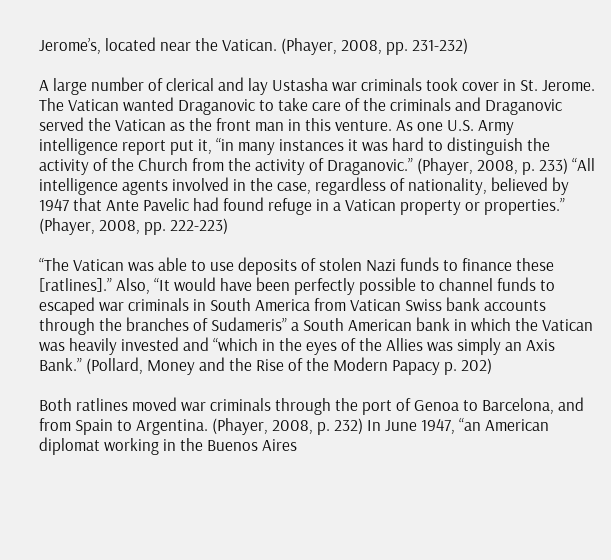Jerome’s, located near the Vatican. (Phayer, 2008, pp. 231-232)

A large number of clerical and lay Ustasha war criminals took cover in St. Jerome. The Vatican wanted Draganovic to take care of the criminals and Draganovic served the Vatican as the front man in this venture. As one U.S. Army intelligence report put it, “in many instances it was hard to distinguish the activity of the Church from the activity of Draganovic.” (Phayer, 2008, p. 233) “All intelligence agents involved in the case, regardless of nationality, believed by 1947 that Ante Pavelic had found refuge in a Vatican property or properties.” (Phayer, 2008, pp. 222-223)

“The Vatican was able to use deposits of stolen Nazi funds to finance these [ratlines].” Also, “It would have been perfectly possible to channel funds to escaped war criminals in South America from Vatican Swiss bank accounts through the branches of Sudameris” a South American bank in which the Vatican was heavily invested and “which in the eyes of the Allies was simply an Axis Bank.” (Pollard, Money and the Rise of the Modern Papacy p. 202)

Both ratlines moved war criminals through the port of Genoa to Barcelona, and from Spain to Argentina. (Phayer, 2008, p. 232) In June 1947, “an American diplomat working in the Buenos Aires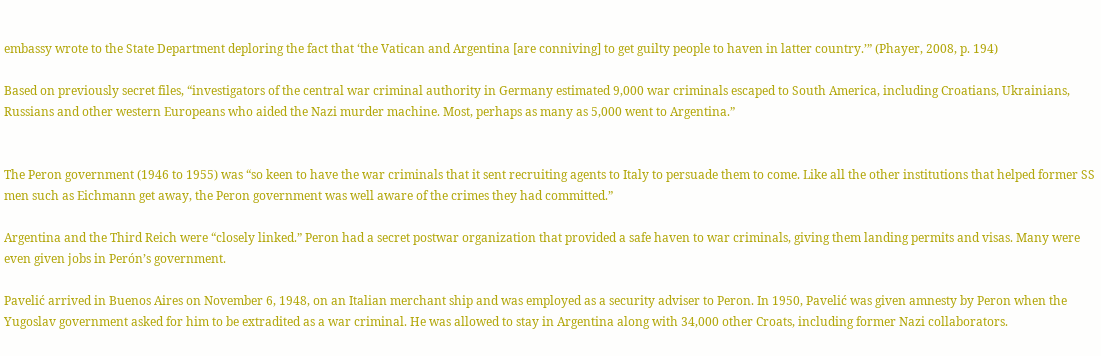embassy wrote to the State Department deploring the fact that ‘the Vatican and Argentina [are conniving] to get guilty people to haven in latter country.’” (Phayer, 2008, p. 194)

Based on previously secret files, “investigators of the central war criminal authority in Germany estimated 9,000 war criminals escaped to South America, including Croatians, Ukrainians, Russians and other western Europeans who aided the Nazi murder machine. Most, perhaps as many as 5,000 went to Argentina.”


The Peron government (1946 to 1955) was “so keen to have the war criminals that it sent recruiting agents to Italy to persuade them to come. Like all the other institutions that helped former SS men such as Eichmann get away, the Peron government was well aware of the crimes they had committed.”

Argentina and the Third Reich were “closely linked.” Peron had a secret postwar organization that provided a safe haven to war criminals, giving them landing permits and visas. Many were even given jobs in Perón’s government.

Pavelić arrived in Buenos Aires on November 6, 1948, on an Italian merchant ship and was employed as a security adviser to Peron. In 1950, Pavelić was given amnesty by Peron when the Yugoslav government asked for him to be extradited as a war criminal. He was allowed to stay in Argentina along with 34,000 other Croats, including former Nazi collaborators.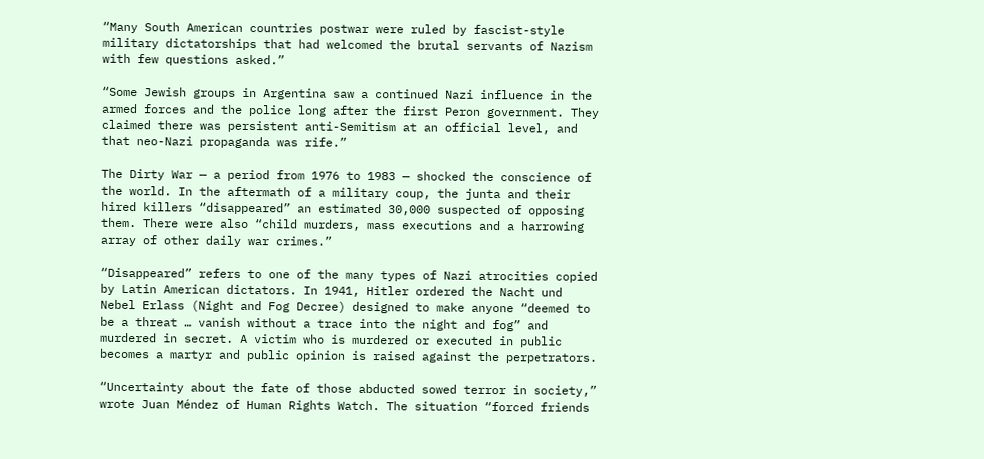“Many South American countries postwar were ruled by fascist-style military dictatorships that had welcomed the brutal servants of Nazism with few questions asked.”

“Some Jewish groups in Argentina saw a continued Nazi influence in the armed forces and the police long after the first Peron government. They claimed there was persistent anti-Semitism at an official level, and that neo-Nazi propaganda was rife.”

The Dirty War — a period from 1976 to 1983 — shocked the conscience of the world. In the aftermath of a military coup, the junta and their hired killers “disappeared” an estimated 30,000 suspected of opposing them. There were also “child murders, mass executions and a harrowing array of other daily war crimes.”

“Disappeared” refers to one of the many types of Nazi atrocities copied by Latin American dictators. In 1941, Hitler ordered the Nacht und Nebel Erlass (Night and Fog Decree) designed to make anyone “deemed to be a threat … vanish without a trace into the night and fog” and murdered in secret. A victim who is murdered or executed in public becomes a martyr and public opinion is raised against the perpetrators.

“Uncertainty about the fate of those abducted sowed terror in society,” wrote Juan Méndez of Human Rights Watch. The situation “forced friends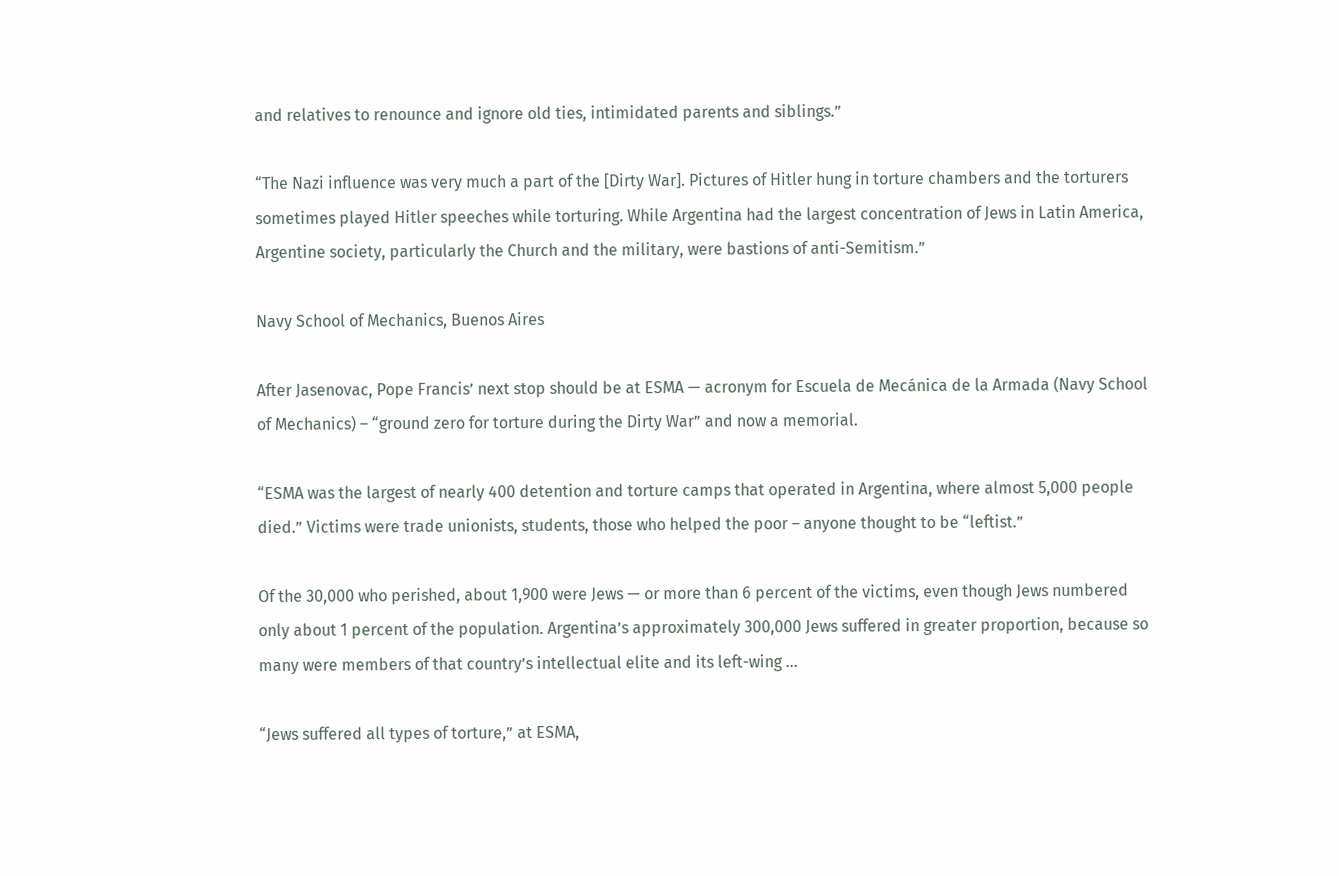and relatives to renounce and ignore old ties, intimidated parents and siblings.”

“The Nazi influence was very much a part of the [Dirty War]. Pictures of Hitler hung in torture chambers and the torturers sometimes played Hitler speeches while torturing. While Argentina had the largest concentration of Jews in Latin America, Argentine society, particularly the Church and the military, were bastions of anti-Semitism.”

Navy School of Mechanics, Buenos Aires

After Jasenovac, Pope Francis’ next stop should be at ESMA — acronym for Escuela de Mecánica de la Armada (Navy School of Mechanics) – “ground zero for torture during the Dirty War” and now a memorial.

“ESMA was the largest of nearly 400 detention and torture camps that operated in Argentina, where almost 5,000 people died.” Victims were trade unionists, students, those who helped the poor – anyone thought to be “leftist.”

Of the 30,000 who perished, about 1,900 were Jews — or more than 6 percent of the victims, even though Jews numbered only about 1 percent of the population. Argentina’s approximately 300,000 Jews suffered in greater proportion, because so many were members of that country’s intellectual elite and its left-wing …

“Jews suffered all types of torture,” at ESMA,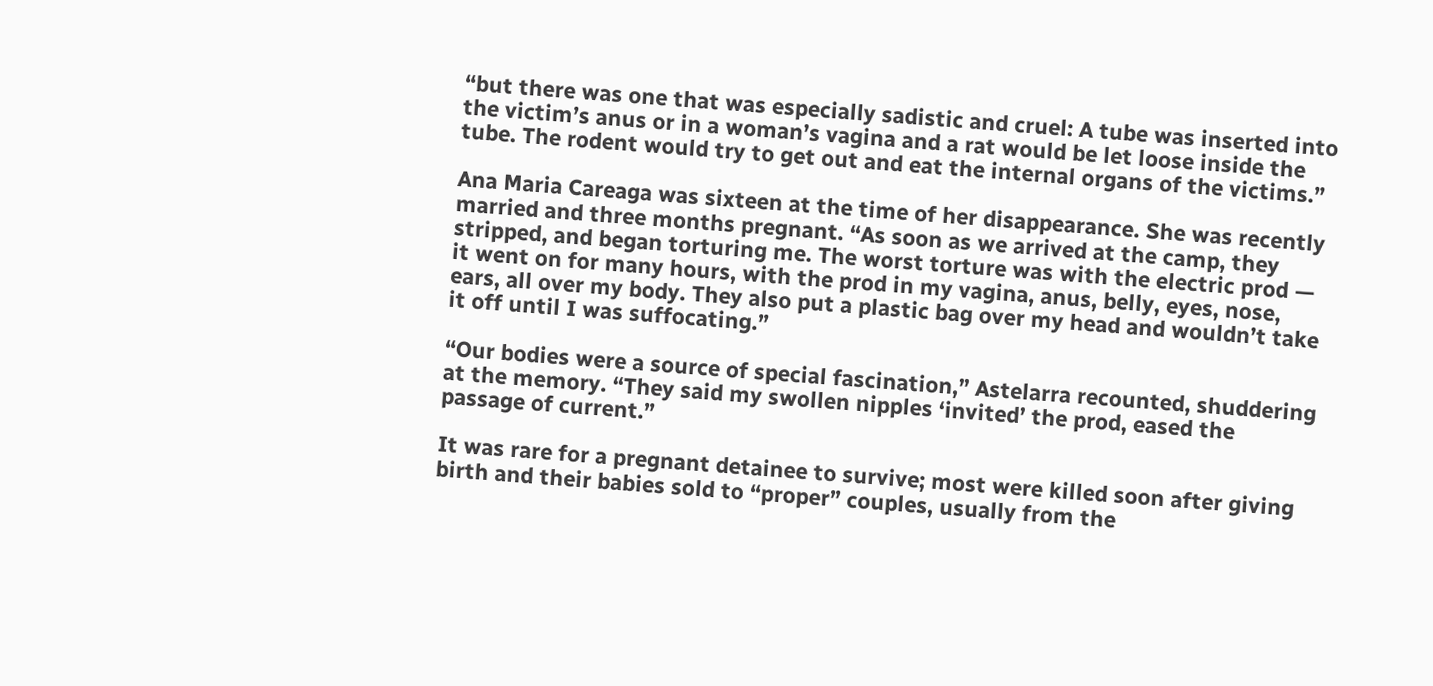“but there was one that was especially sadistic and cruel: A tube was inserted into the victim’s anus or in a woman’s vagina and a rat would be let loose inside the tube. The rodent would try to get out and eat the internal organs of the victims.”

Ana Maria Careaga was sixteen at the time of her disappearance. She was recently married and three months pregnant. “As soon as we arrived at the camp, they stripped, and began torturing me. The worst torture was with the electric prod — it went on for many hours, with the prod in my vagina, anus, belly, eyes, nose, ears, all over my body. They also put a plastic bag over my head and wouldn’t take it off until I was suffocating.”

“Our bodies were a source of special fascination,” Astelarra recounted, shuddering at the memory. “They said my swollen nipples ‘invited’ the prod, eased the passage of current.”

It was rare for a pregnant detainee to survive; most were killed soon after giving birth and their babies sold to “proper” couples, usually from the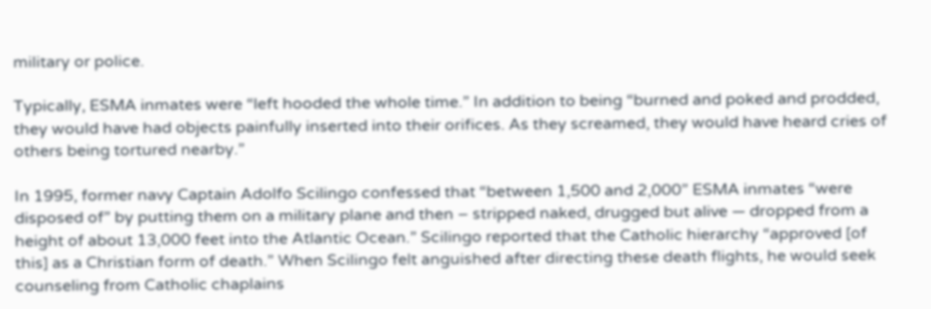military or police.

Typically, ESMA inmates were “left hooded the whole time.” In addition to being “burned and poked and prodded, they would have had objects painfully inserted into their orifices. As they screamed, they would have heard cries of others being tortured nearby.”

In 1995, former navy Captain Adolfo Scilingo confessed that “between 1,500 and 2,000” ESMA inmates “were disposed of” by putting them on a military plane and then – stripped naked, drugged but alive — dropped from a height of about 13,000 feet into the Atlantic Ocean.” Scilingo reported that the Catholic hierarchy “approved [of this] as a Christian form of death.” When Scilingo felt anguished after directing these death flights, he would seek counseling from Catholic chaplains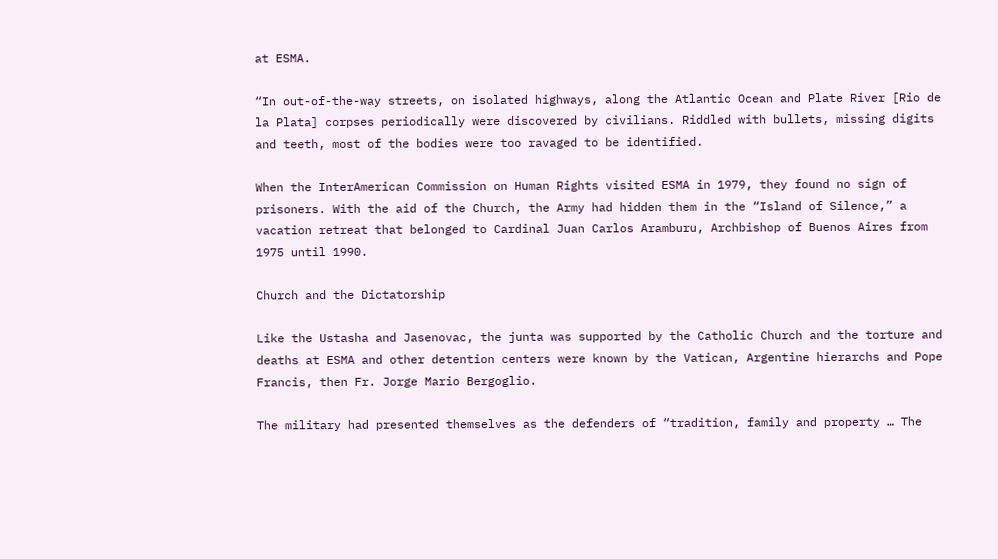at ESMA.

“In out-of-the-way streets, on isolated highways, along the Atlantic Ocean and Plate River [Rio de la Plata] corpses periodically were discovered by civilians. Riddled with bullets, missing digits and teeth, most of the bodies were too ravaged to be identified.

When the InterAmerican Commission on Human Rights visited ESMA in 1979, they found no sign of prisoners. With the aid of the Church, the Army had hidden them in the “Island of Silence,” a vacation retreat that belonged to Cardinal Juan Carlos Aramburu, Archbishop of Buenos Aires from 1975 until 1990.

Church and the Dictatorship

Like the Ustasha and Jasenovac, the junta was supported by the Catholic Church and the torture and deaths at ESMA and other detention centers were known by the Vatican, Argentine hierarchs and Pope Francis, then Fr. Jorge Mario Bergoglio.

The military had presented themselves as the defenders of “tradition, family and property … The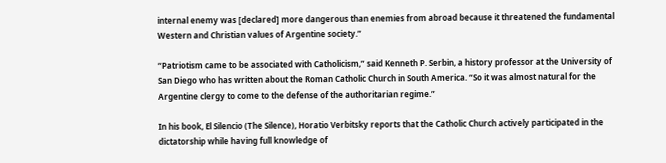internal enemy was [declared] more dangerous than enemies from abroad because it threatened the fundamental Western and Christian values of Argentine society.”

“Patriotism came to be associated with Catholicism,” said Kenneth P. Serbin, a history professor at the University of San Diego who has written about the Roman Catholic Church in South America. “So it was almost natural for the Argentine clergy to come to the defense of the authoritarian regime.”

In his book, El Silencio (The Silence), Horatio Verbitsky reports that the Catholic Church actively participated in the dictatorship while having full knowledge of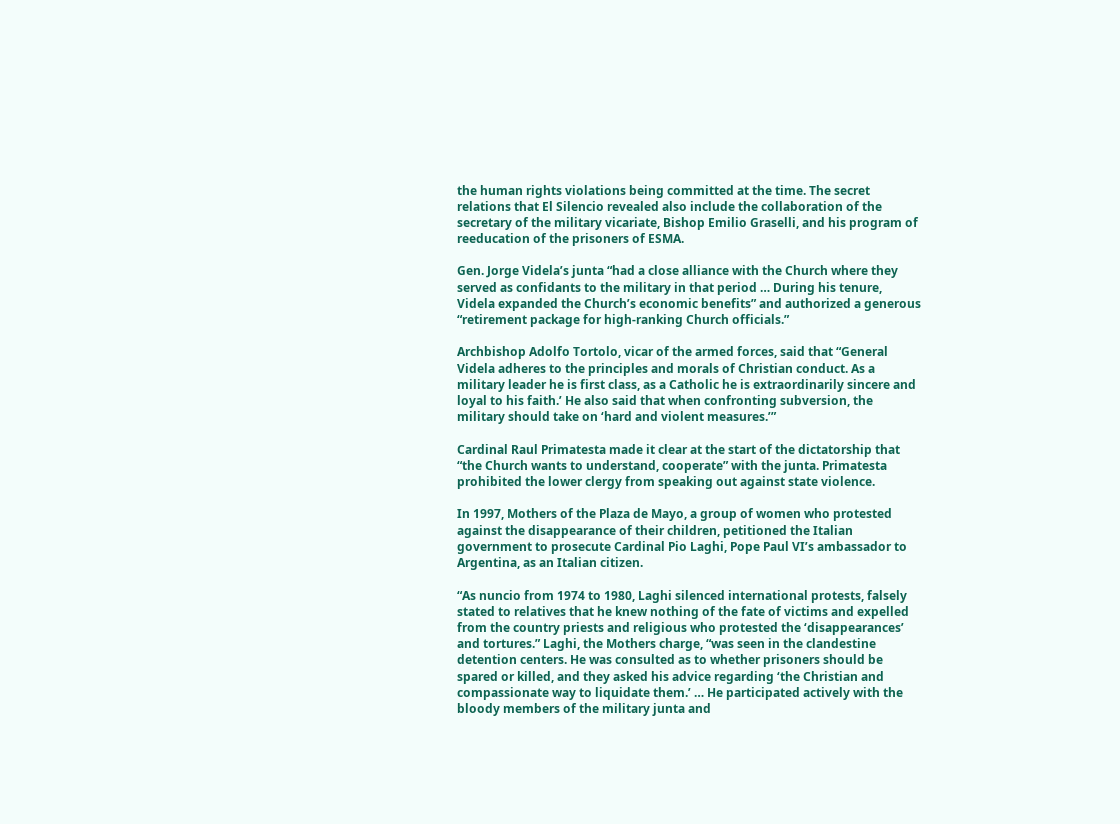the human rights violations being committed at the time. The secret relations that El Silencio revealed also include the collaboration of the secretary of the military vicariate, Bishop Emilio Graselli, and his program of reeducation of the prisoners of ESMA.

Gen. Jorge Videla’s junta “had a close alliance with the Church where they served as confidants to the military in that period … During his tenure, Videla expanded the Church’s economic benefits” and authorized a generous “retirement package for high-ranking Church officials.”

Archbishop Adolfo Tortolo, vicar of the armed forces, said that “General Videla adheres to the principles and morals of Christian conduct. As a military leader he is first class, as a Catholic he is extraordinarily sincere and loyal to his faith.’ He also said that when confronting subversion, the military should take on ‘hard and violent measures.’”

Cardinal Raul Primatesta made it clear at the start of the dictatorship that “the Church wants to understand, cooperate” with the junta. Primatesta prohibited the lower clergy from speaking out against state violence.

In 1997, Mothers of the Plaza de Mayo, a group of women who protested against the disappearance of their children, petitioned the Italian government to prosecute Cardinal Pio Laghi, Pope Paul VI’s ambassador to Argentina, as an Italian citizen.

“As nuncio from 1974 to 1980, Laghi silenced international protests, falsely stated to relatives that he knew nothing of the fate of victims and expelled from the country priests and religious who protested the ‘disappearances’ and tortures.” Laghi, the Mothers charge, “was seen in the clandestine detention centers. He was consulted as to whether prisoners should be spared or killed, and they asked his advice regarding ‘the Christian and compassionate way to liquidate them.’ … He participated actively with the bloody members of the military junta and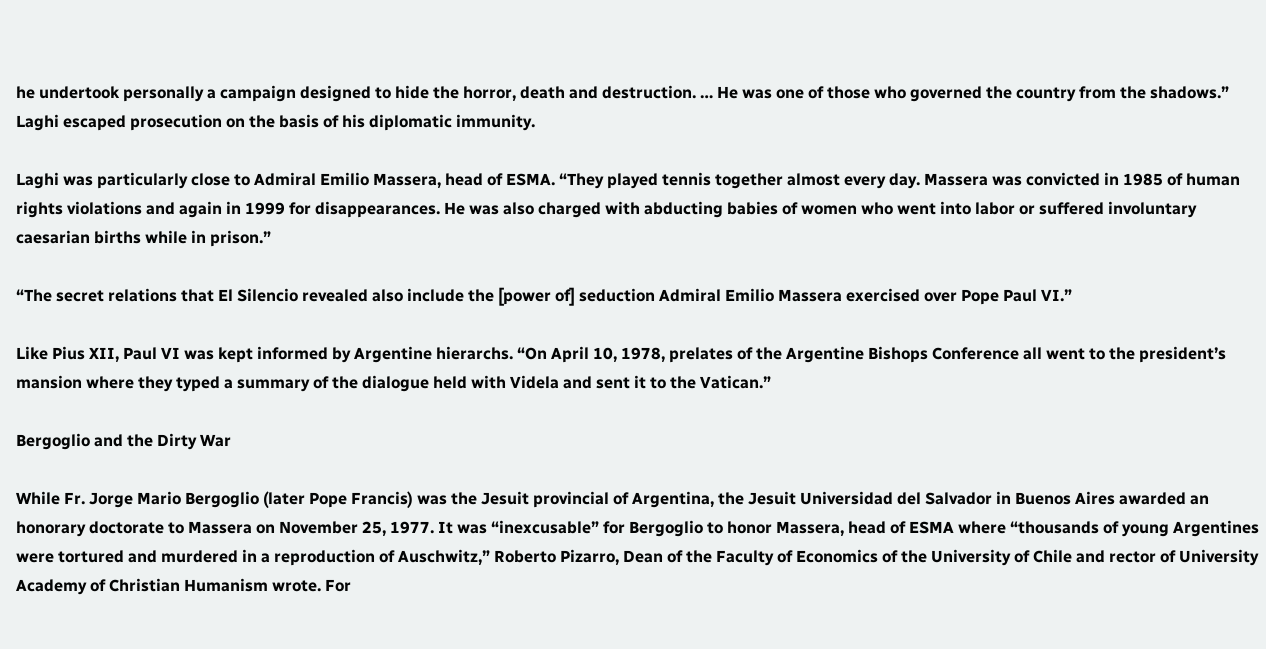he undertook personally a campaign designed to hide the horror, death and destruction. … He was one of those who governed the country from the shadows.” Laghi escaped prosecution on the basis of his diplomatic immunity.

Laghi was particularly close to Admiral Emilio Massera, head of ESMA. “They played tennis together almost every day. Massera was convicted in 1985 of human rights violations and again in 1999 for disappearances. He was also charged with abducting babies of women who went into labor or suffered involuntary caesarian births while in prison.”

“The secret relations that El Silencio revealed also include the [power of] seduction Admiral Emilio Massera exercised over Pope Paul VI.”

Like Pius XII, Paul VI was kept informed by Argentine hierarchs. “On April 10, 1978, prelates of the Argentine Bishops Conference all went to the president’s mansion where they typed a summary of the dialogue held with Videla and sent it to the Vatican.”

Bergoglio and the Dirty War

While Fr. Jorge Mario Bergoglio (later Pope Francis) was the Jesuit provincial of Argentina, the Jesuit Universidad del Salvador in Buenos Aires awarded an honorary doctorate to Massera on November 25, 1977. It was “inexcusable” for Bergoglio to honor Massera, head of ESMA where “thousands of young Argentines were tortured and murdered in a reproduction of Auschwitz,” Roberto Pizarro, Dean of the Faculty of Economics of the University of Chile and rector of University Academy of Christian Humanism wrote. For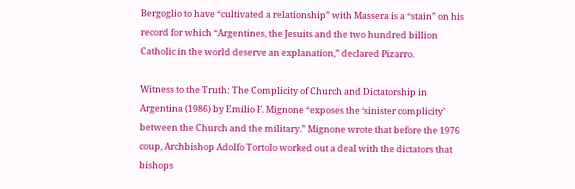Bergoglio to have “cultivated a relationship” with Massera is a “stain” on his record for which “Argentines, the Jesuits and the two hundred billion Catholic in the world deserve an explanation,” declared Pizarro.

Witness to the Truth: The Complicity of Church and Dictatorship in Argentina (1986) by Emilio F. Mignone “exposes the ‘sinister complicity’ between the Church and the military.” Mignone wrote that before the 1976 coup, Archbishop Adolfo Tortolo worked out a deal with the dictators that bishops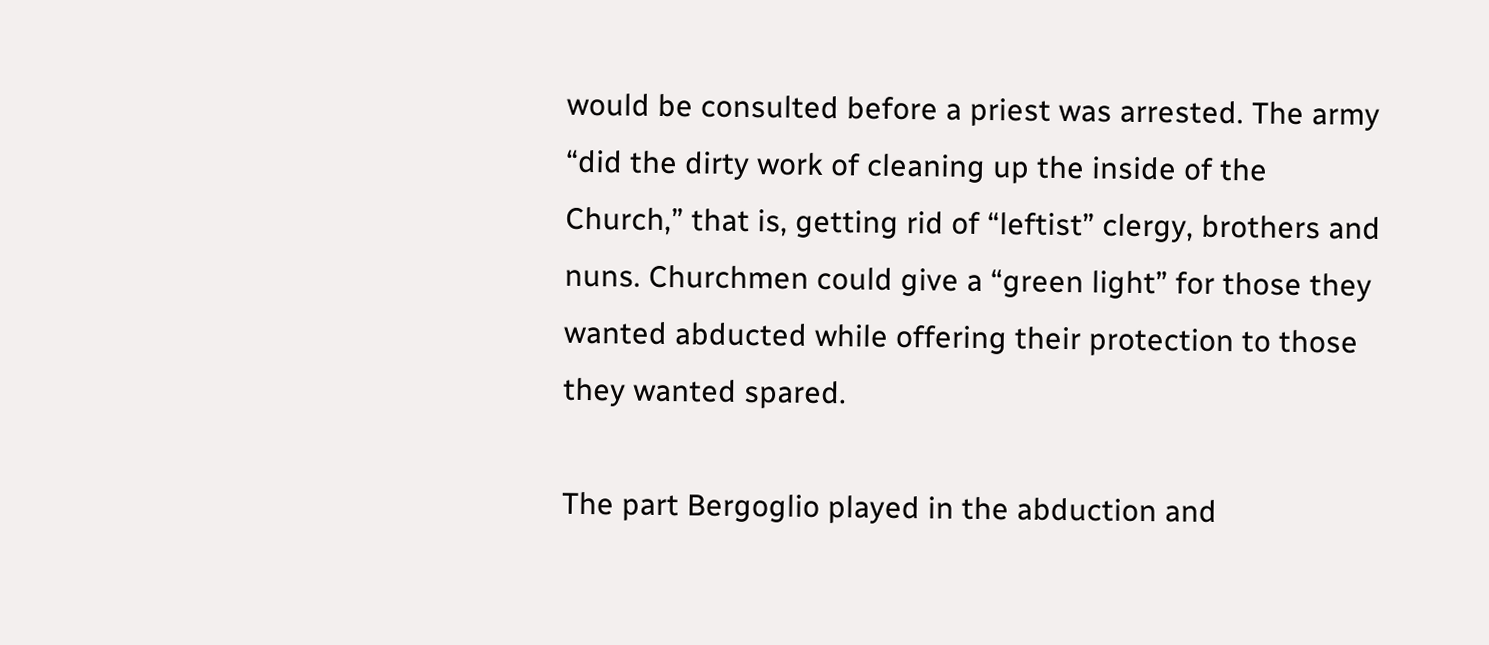would be consulted before a priest was arrested. The army “did the dirty work of cleaning up the inside of the Church,” that is, getting rid of “leftist” clergy, brothers and nuns. Churchmen could give a “green light” for those they wanted abducted while offering their protection to those they wanted spared.

The part Bergoglio played in the abduction and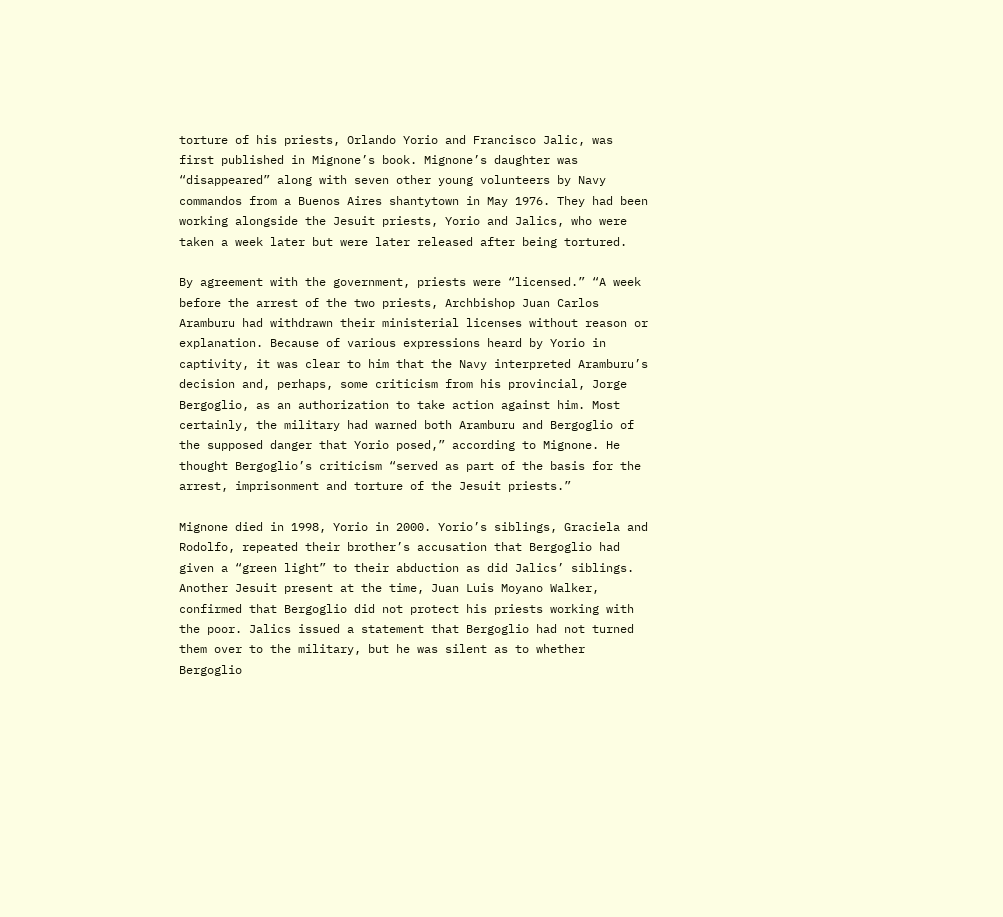torture of his priests, Orlando Yorio and Francisco Jalic, was first published in Mignone’s book. Mignone’s daughter was “disappeared” along with seven other young volunteers by Navy commandos from a Buenos Aires shantytown in May 1976. They had been working alongside the Jesuit priests, Yorio and Jalics, who were taken a week later but were later released after being tortured.

By agreement with the government, priests were “licensed.” “A week before the arrest of the two priests, Archbishop Juan Carlos Aramburu had withdrawn their ministerial licenses without reason or explanation. Because of various expressions heard by Yorio in captivity, it was clear to him that the Navy interpreted Aramburu’s decision and, perhaps, some criticism from his provincial, Jorge Bergoglio, as an authorization to take action against him. Most certainly, the military had warned both Aramburu and Bergoglio of the supposed danger that Yorio posed,” according to Mignone. He thought Bergoglio’s criticism “served as part of the basis for the arrest, imprisonment and torture of the Jesuit priests.”

Mignone died in 1998, Yorio in 2000. Yorio’s siblings, Graciela and Rodolfo, repeated their brother’s accusation that Bergoglio had given a “green light” to their abduction as did Jalics’ siblings. Another Jesuit present at the time, Juan Luis Moyano Walker, confirmed that Bergoglio did not protect his priests working with the poor. Jalics issued a statement that Bergoglio had not turned them over to the military, but he was silent as to whether Bergoglio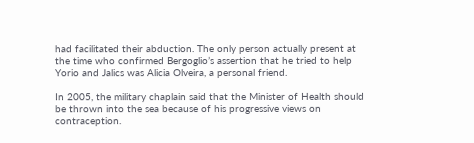had facilitated their abduction. The only person actually present at the time who confirmed Bergoglio’s assertion that he tried to help Yorio and Jalics was Alicia Olveira, a personal friend.

In 2005, the military chaplain said that the Minister of Health should be thrown into the sea because of his progressive views on contraception.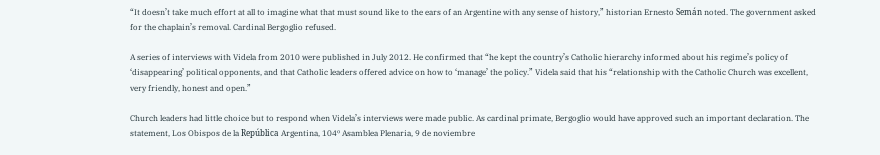“It doesn’t take much effort at all to imagine what that must sound like to the ears of an Argentine with any sense of history,” historian Ernesto Semán noted. The government asked for the chaplain’s removal. Cardinal Bergoglio refused.

A series of interviews with Videla from 2010 were published in July 2012. He confirmed that “he kept the country’s Catholic hierarchy informed about his regime’s policy of ‘disappearing’ political opponents, and that Catholic leaders offered advice on how to ‘manage’ the policy.” Videla said that his “relationship with the Catholic Church was excellent, very friendly, honest and open.”

Church leaders had little choice but to respond when Videla’s interviews were made public. As cardinal primate, Bergoglio would have approved such an important declaration. The statement, Los Obispos de la República Argentina, 104º Asamblea Plenaria, 9 de noviembre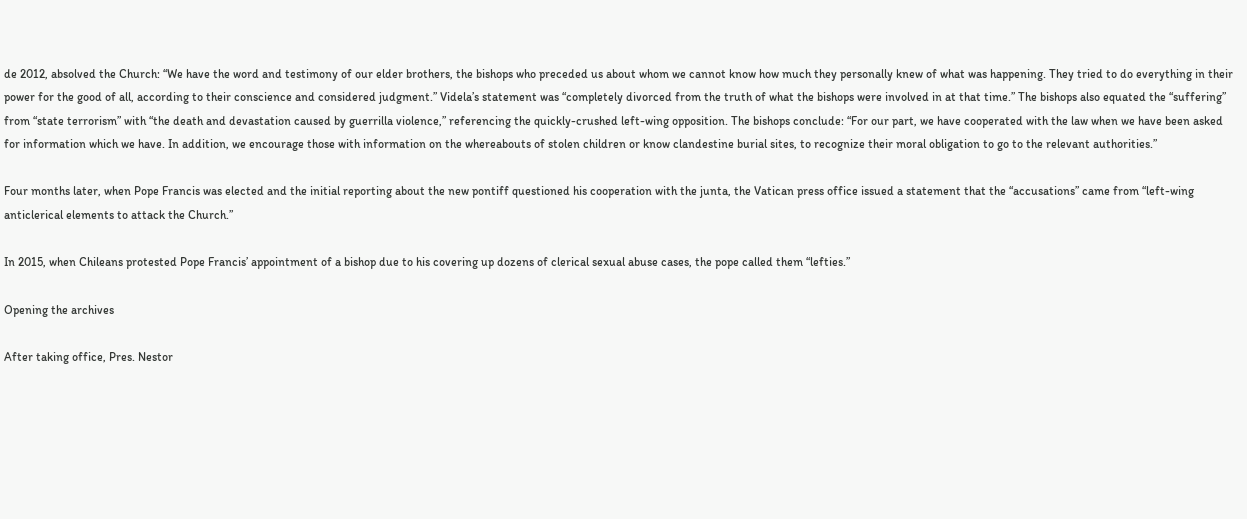de 2012, absolved the Church: “We have the word and testimony of our elder brothers, the bishops who preceded us about whom we cannot know how much they personally knew of what was happening. They tried to do everything in their power for the good of all, according to their conscience and considered judgment.” Videla’s statement was “completely divorced from the truth of what the bishops were involved in at that time.” The bishops also equated the “suffering” from “state terrorism” with “the death and devastation caused by guerrilla violence,” referencing the quickly-crushed left-wing opposition. The bishops conclude: “For our part, we have cooperated with the law when we have been asked for information which we have. In addition, we encourage those with information on the whereabouts of stolen children or know clandestine burial sites, to recognize their moral obligation to go to the relevant authorities.”

Four months later, when Pope Francis was elected and the initial reporting about the new pontiff questioned his cooperation with the junta, the Vatican press office issued a statement that the “accusations” came from “left-wing anticlerical elements to attack the Church.”

In 2015, when Chileans protested Pope Francis’ appointment of a bishop due to his covering up dozens of clerical sexual abuse cases, the pope called them “lefties.”

Opening the archives

After taking office, Pres. Nestor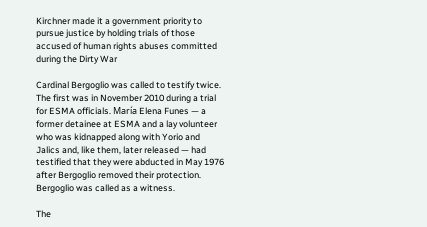Kirchner made it a government priority to pursue justice by holding trials of those accused of human rights abuses committed during the Dirty War

Cardinal Bergoglio was called to testify twice. The first was in November 2010 during a trial for ESMA officials. María Elena Funes — a former detainee at ESMA and a lay volunteer who was kidnapped along with Yorio and Jalics and, like them, later released — had testified that they were abducted in May 1976 after Bergoglio removed their protection. Bergoglio was called as a witness.

The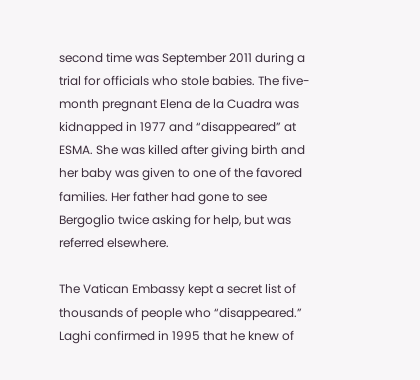second time was September 2011 during a trial for officials who stole babies. The five-month pregnant Elena de la Cuadra was kidnapped in 1977 and “disappeared” at ESMA. She was killed after giving birth and her baby was given to one of the favored families. Her father had gone to see Bergoglio twice asking for help, but was referred elsewhere.

The Vatican Embassy kept a secret list of thousands of people who “disappeared.” Laghi confirmed in 1995 that he knew of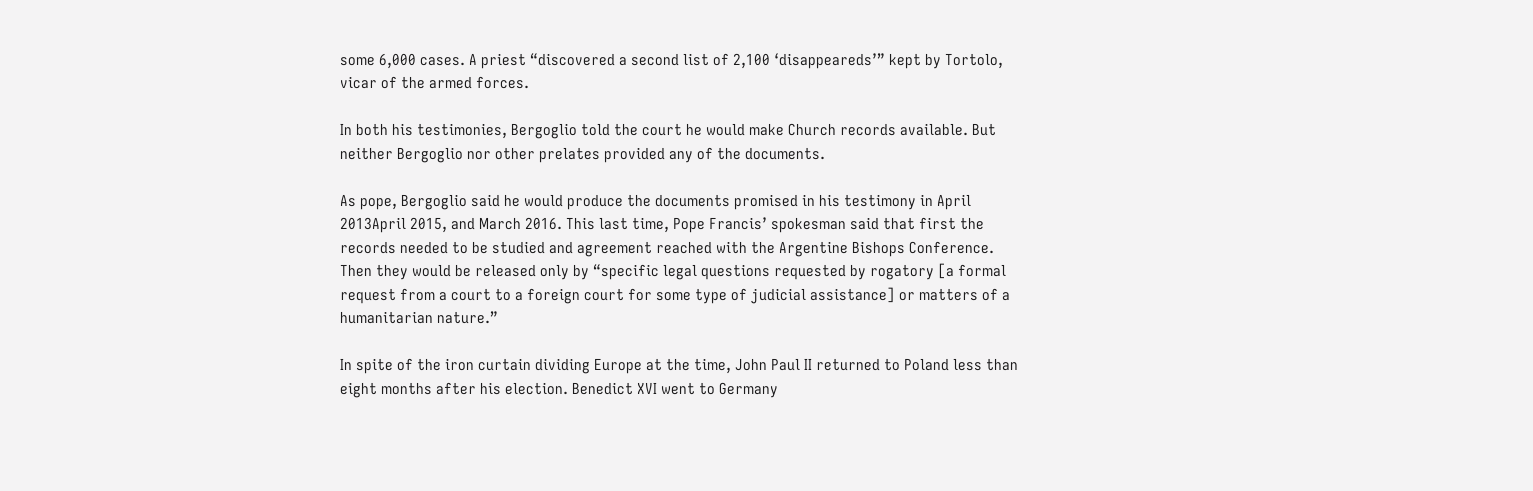some 6,000 cases. A priest “discovered a second list of 2,100 ‘disappeareds’” kept by Tortolo, vicar of the armed forces.

In both his testimonies, Bergoglio told the court he would make Church records available. But neither Bergoglio nor other prelates provided any of the documents.

As pope, Bergoglio said he would produce the documents promised in his testimony in April 2013April 2015, and March 2016. This last time, Pope Francis’ spokesman said that first the records needed to be studied and agreement reached with the Argentine Bishops Conference. Then they would be released only by “specific legal questions requested by rogatory [a formal request from a court to a foreign court for some type of judicial assistance] or matters of a humanitarian nature.”

In spite of the iron curtain dividing Europe at the time, John Paul II returned to Poland less than eight months after his election. Benedict XVI went to Germany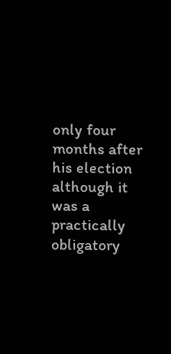only four months after his election although it was a practically obligatory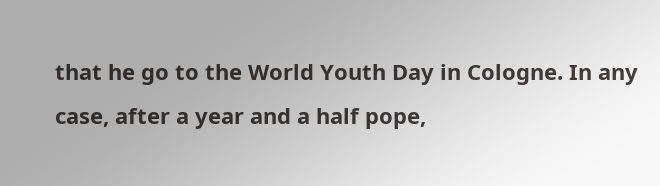that he go to the World Youth Day in Cologne. In any case, after a year and a half pope,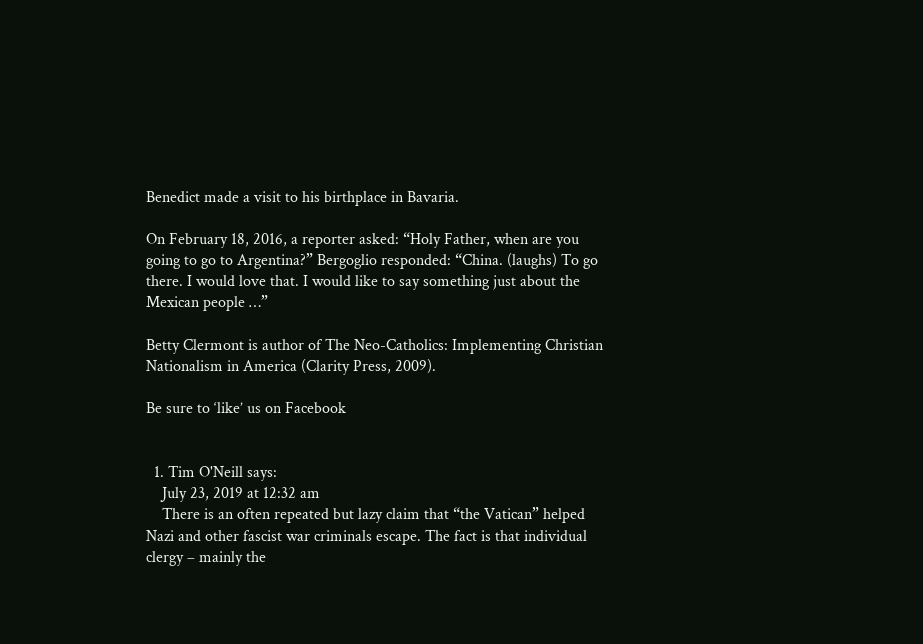Benedict made a visit to his birthplace in Bavaria.

On February 18, 2016, a reporter asked: “Holy Father, when are you going to go to Argentina?” Bergoglio responded: “China. (laughs) To go there. I would love that. I would like to say something just about the Mexican people …”

Betty Clermont is author of The Neo-Catholics: Implementing Christian Nationalism in America (Clarity Press, 2009).

Be sure to ‘like’ us on Facebook


  1. Tim O'Neill says:
    July 23, 2019 at 12:32 am
    There is an often repeated but lazy claim that “the Vatican” helped Nazi and other fascist war criminals escape. The fact is that individual clergy – mainly the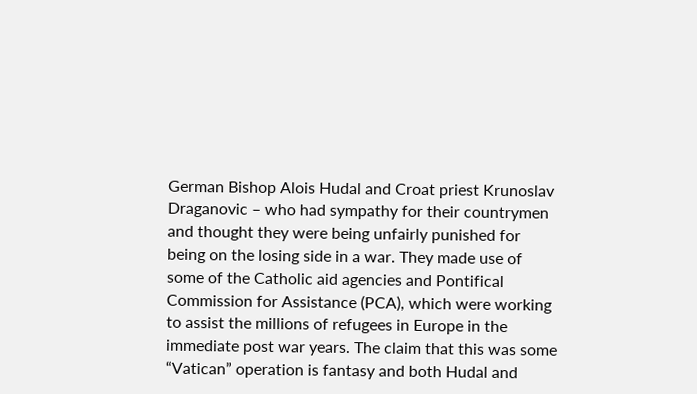German Bishop Alois Hudal and Croat priest Krunoslav Draganovic – who had sympathy for their countrymen and thought they were being unfairly punished for being on the losing side in a war. They made use of some of the Catholic aid agencies and Pontifical Commission for Assistance (PCA), which were working to assist the millions of refugees in Europe in the immediate post war years. The claim that this was some “Vatican” operation is fantasy and both Hudal and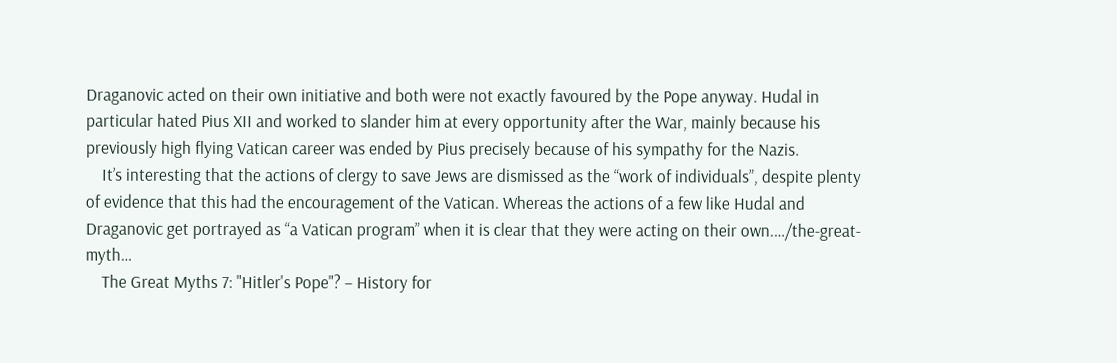Draganovic acted on their own initiative and both were not exactly favoured by the Pope anyway. Hudal in particular hated Pius XII and worked to slander him at every opportunity after the War, mainly because his previously high flying Vatican career was ended by Pius precisely because of his sympathy for the Nazis.
    It’s interesting that the actions of clergy to save Jews are dismissed as the “work of individuals”, despite plenty of evidence that this had the encouragement of the Vatican. Whereas the actions of a few like Hudal and Draganovic get portrayed as “a Vatican program” when it is clear that they were acting on their own.…/the-great-myth…
    The Great Myths 7: "Hitler's Pope"? – History for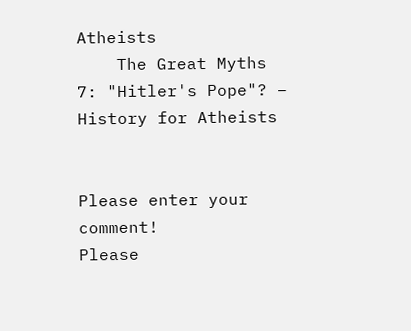Atheists
    The Great Myths 7: "Hitler's Pope"? – History for Atheists


Please enter your comment!
Please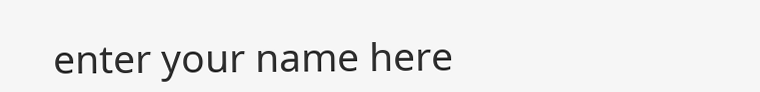enter your name here